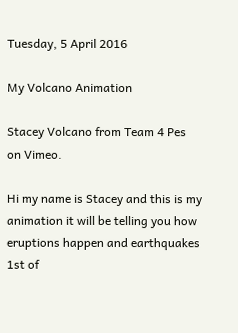Tuesday, 5 April 2016

My Volcano Animation

Stacey Volcano from Team 4 Pes on Vimeo.

Hi my name is Stacey and this is my animation it will be telling you how eruptions happen and earthquakes
1st of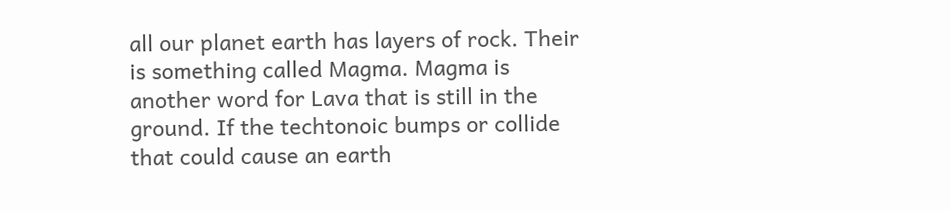all our planet earth has layers of rock. Their is something called Magma. Magma is another word for Lava that is still in the ground. If the techtonoic bumps or collide that could cause an earth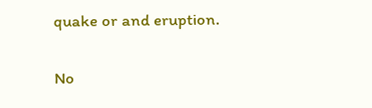quake or and eruption.

No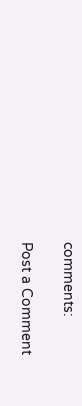comments:

Post a Comment